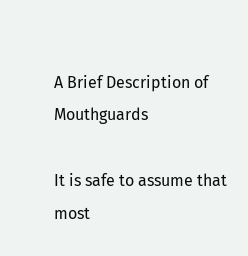A Brief Description of Mouthguards

It is safe to assume that most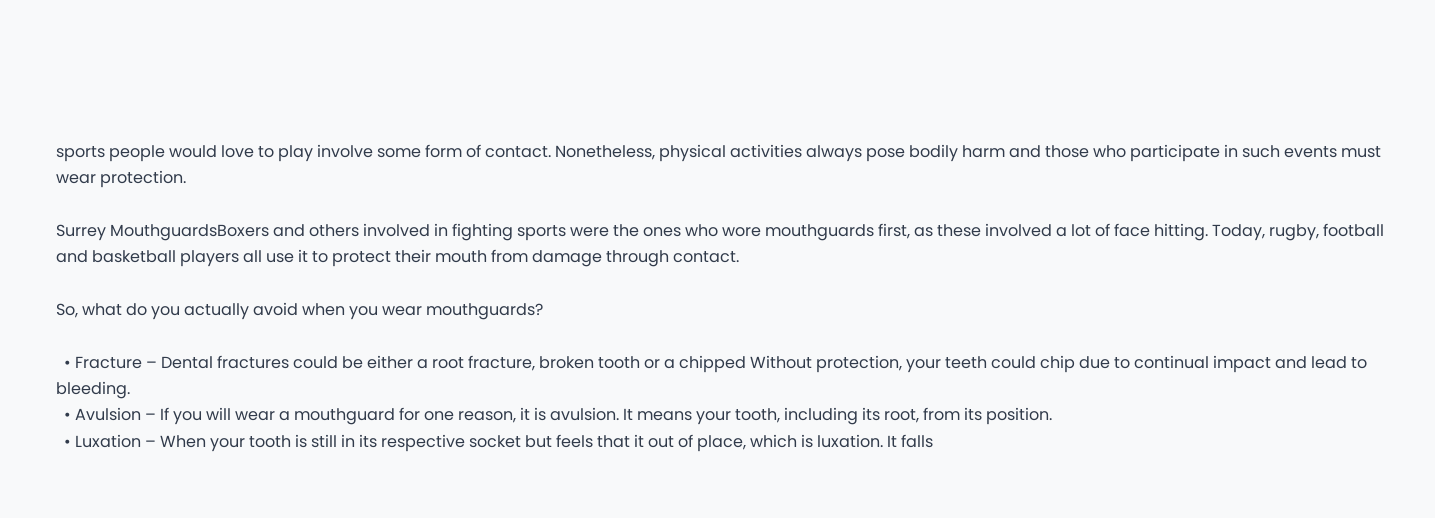sports people would love to play involve some form of contact. Nonetheless, physical activities always pose bodily harm and those who participate in such events must wear protection.

Surrey MouthguardsBoxers and others involved in fighting sports were the ones who wore mouthguards first, as these involved a lot of face hitting. Today, rugby, football and basketball players all use it to protect their mouth from damage through contact.

So, what do you actually avoid when you wear mouthguards?

  • Fracture – Dental fractures could be either a root fracture, broken tooth or a chipped Without protection, your teeth could chip due to continual impact and lead to bleeding.
  • Avulsion – If you will wear a mouthguard for one reason, it is avulsion. It means your tooth, including its root, from its position.
  • Luxation – When your tooth is still in its respective socket but feels that it out of place, which is luxation. It falls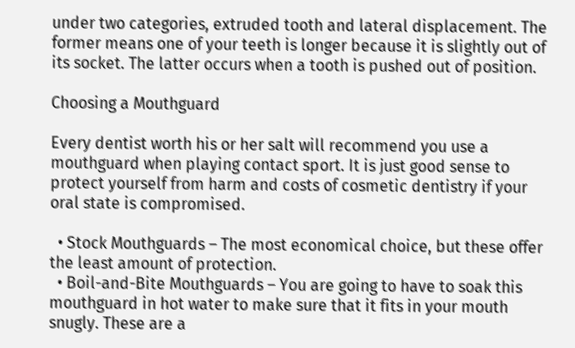under two categories, extruded tooth and lateral displacement. The former means one of your teeth is longer because it is slightly out of its socket. The latter occurs when a tooth is pushed out of position.

Choosing a Mouthguard

Every dentist worth his or her salt will recommend you use a mouthguard when playing contact sport. It is just good sense to protect yourself from harm and costs of cosmetic dentistry if your oral state is compromised.

  • Stock Mouthguards – The most economical choice, but these offer the least amount of protection.
  • Boil-and-Bite Mouthguards – You are going to have to soak this mouthguard in hot water to make sure that it fits in your mouth snugly. These are a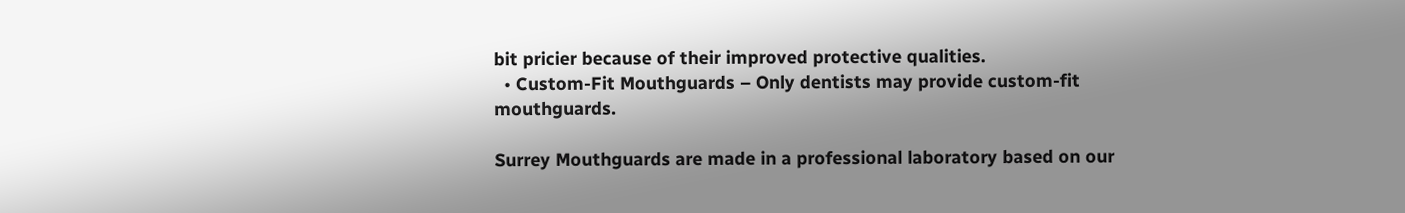bit pricier because of their improved protective qualities.
  • Custom-Fit Mouthguards – Only dentists may provide custom-fit mouthguards.

Surrey Mouthguards are made in a professional laboratory based on our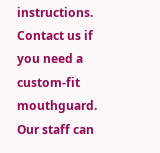instructions. Contact us if you need a custom-fit mouthguard. Our staff can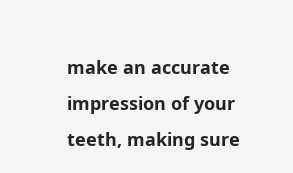make an accurate impression of your teeth, making sure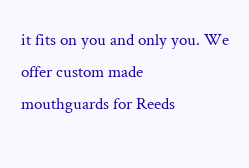it fits on you and only you. We offer custom made mouthguards for Reeds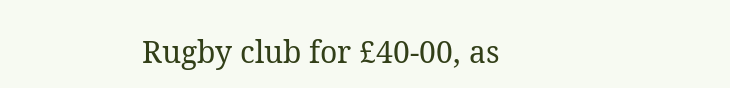Rugby club for £40-00, as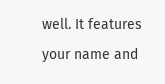well. It features your name and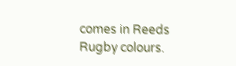comes in Reeds Rugby colours.